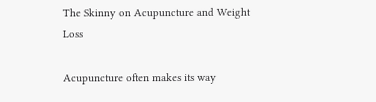The Skinny on Acupuncture and Weight Loss

Acupuncture often makes its way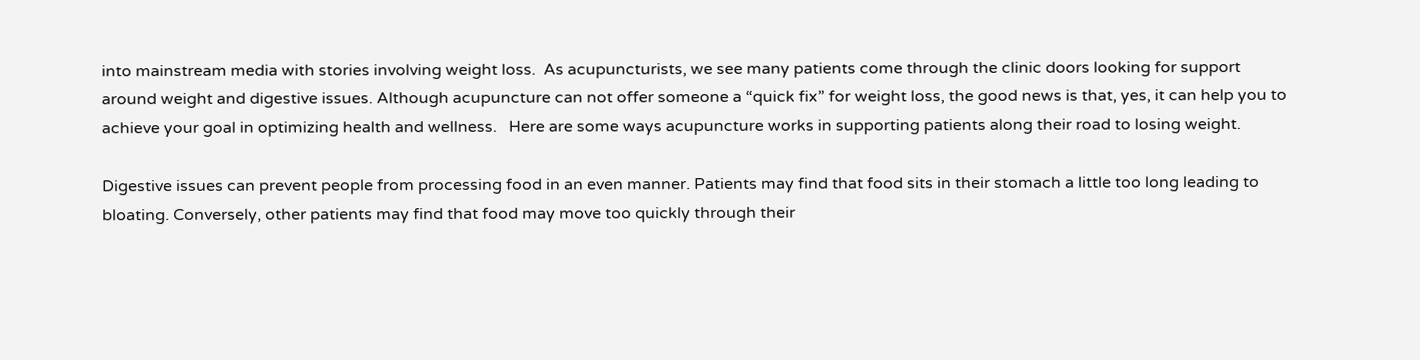into mainstream media with stories involving weight loss.  As acupuncturists, we see many patients come through the clinic doors looking for support around weight and digestive issues. Although acupuncture can not offer someone a “quick fix” for weight loss, the good news is that, yes, it can help you to achieve your goal in optimizing health and wellness.   Here are some ways acupuncture works in supporting patients along their road to losing weight.

Digestive issues can prevent people from processing food in an even manner. Patients may find that food sits in their stomach a little too long leading to bloating. Conversely, other patients may find that food may move too quickly through their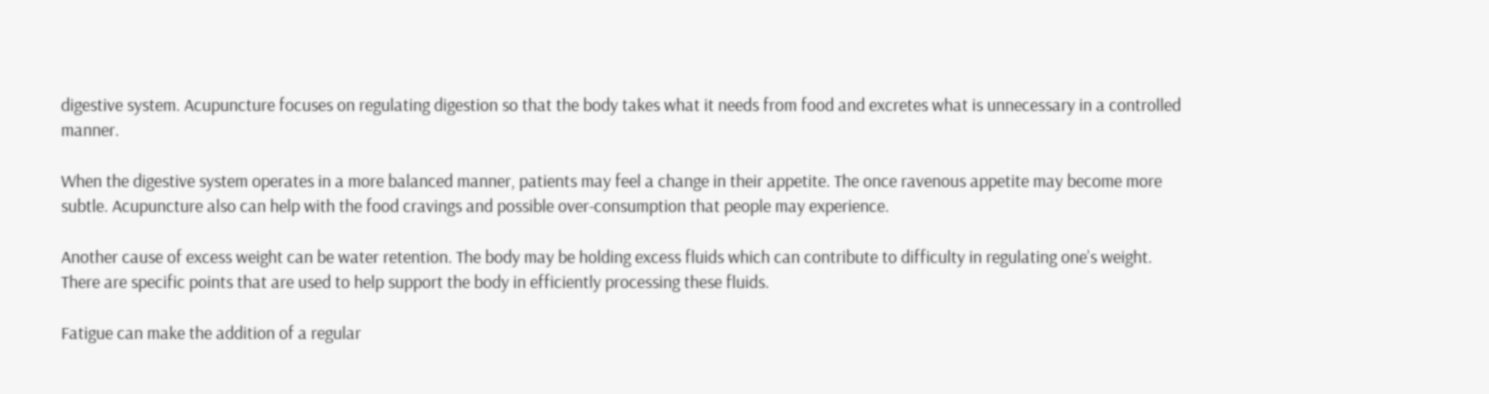digestive system. Acupuncture focuses on regulating digestion so that the body takes what it needs from food and excretes what is unnecessary in a controlled manner.

When the digestive system operates in a more balanced manner, patients may feel a change in their appetite. The once ravenous appetite may become more subtle. Acupuncture also can help with the food cravings and possible over-consumption that people may experience.

Another cause of excess weight can be water retention. The body may be holding excess fluids which can contribute to difficulty in regulating one’s weight. There are specific points that are used to help support the body in efficiently processing these fluids.

Fatigue can make the addition of a regular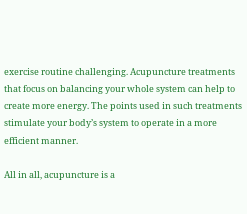exercise routine challenging. Acupuncture treatments that focus on balancing your whole system can help to create more energy. The points used in such treatments stimulate your body’s system to operate in a more efficient manner.

All in all, acupuncture is a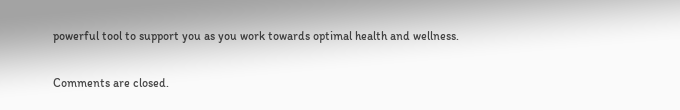powerful tool to support you as you work towards optimal health and wellness.

Comments are closed.